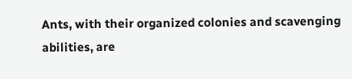Ants, with their organized colonies and scavenging abilities, are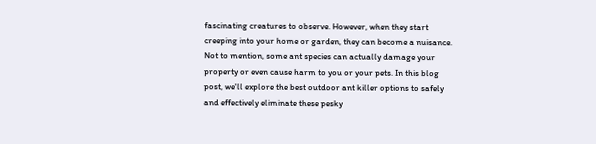fascinating creatures to observe. However, when they start creeping into your home or garden, they can become a nuisance. Not to mention, some ant species can actually damage your property or even cause harm to you or your pets. In this blog post, we'll explore the best outdoor ant killer options to safely and effectively eliminate these pesky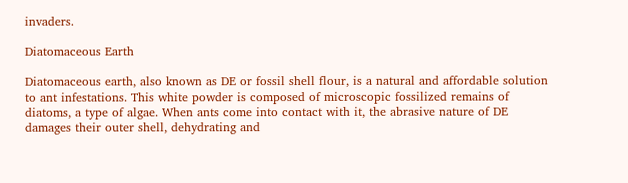invaders.

Diatomaceous Earth

Diatomaceous earth, also known as DE or fossil shell flour, is a natural and affordable solution to ant infestations. This white powder is composed of microscopic fossilized remains of diatoms, a type of algae. When ants come into contact with it, the abrasive nature of DE damages their outer shell, dehydrating and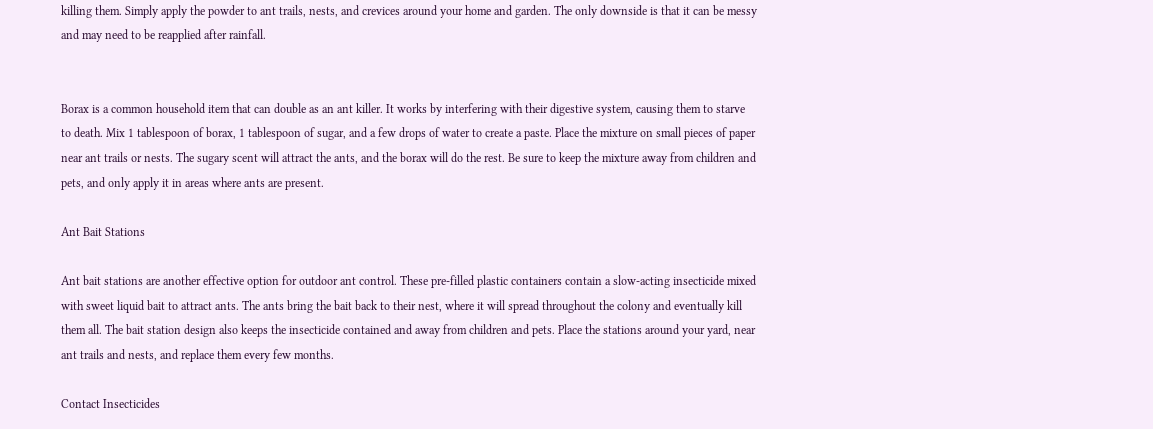killing them. Simply apply the powder to ant trails, nests, and crevices around your home and garden. The only downside is that it can be messy and may need to be reapplied after rainfall.


Borax is a common household item that can double as an ant killer. It works by interfering with their digestive system, causing them to starve to death. Mix 1 tablespoon of borax, 1 tablespoon of sugar, and a few drops of water to create a paste. Place the mixture on small pieces of paper near ant trails or nests. The sugary scent will attract the ants, and the borax will do the rest. Be sure to keep the mixture away from children and pets, and only apply it in areas where ants are present.

Ant Bait Stations

Ant bait stations are another effective option for outdoor ant control. These pre-filled plastic containers contain a slow-acting insecticide mixed with sweet liquid bait to attract ants. The ants bring the bait back to their nest, where it will spread throughout the colony and eventually kill them all. The bait station design also keeps the insecticide contained and away from children and pets. Place the stations around your yard, near ant trails and nests, and replace them every few months.

Contact Insecticides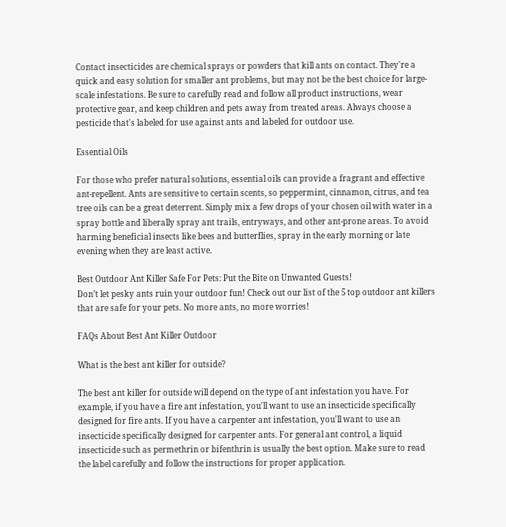Contact insecticides are chemical sprays or powders that kill ants on contact. They're a quick and easy solution for smaller ant problems, but may not be the best choice for large-scale infestations. Be sure to carefully read and follow all product instructions, wear protective gear, and keep children and pets away from treated areas. Always choose a pesticide that's labeled for use against ants and labeled for outdoor use.

Essential Oils

For those who prefer natural solutions, essential oils can provide a fragrant and effective ant-repellent. Ants are sensitive to certain scents, so peppermint, cinnamon, citrus, and tea tree oils can be a great deterrent. Simply mix a few drops of your chosen oil with water in a spray bottle and liberally spray ant trails, entryways, and other ant-prone areas. To avoid harming beneficial insects like bees and butterflies, spray in the early morning or late evening when they are least active.

Best Outdoor Ant Killer Safe For Pets: Put the Bite on Unwanted Guests!
Don’t let pesky ants ruin your outdoor fun! Check out our list of the 5 top outdoor ant killers that are safe for your pets. No more ants, no more worries!

FAQs About Best Ant Killer Outdoor

What is the best ant killer for outside?

The best ant killer for outside will depend on the type of ant infestation you have. For example, if you have a fire ant infestation, you'll want to use an insecticide specifically designed for fire ants. If you have a carpenter ant infestation, you'll want to use an insecticide specifically designed for carpenter ants. For general ant control, a liquid insecticide such as permethrin or bifenthrin is usually the best option. Make sure to read the label carefully and follow the instructions for proper application.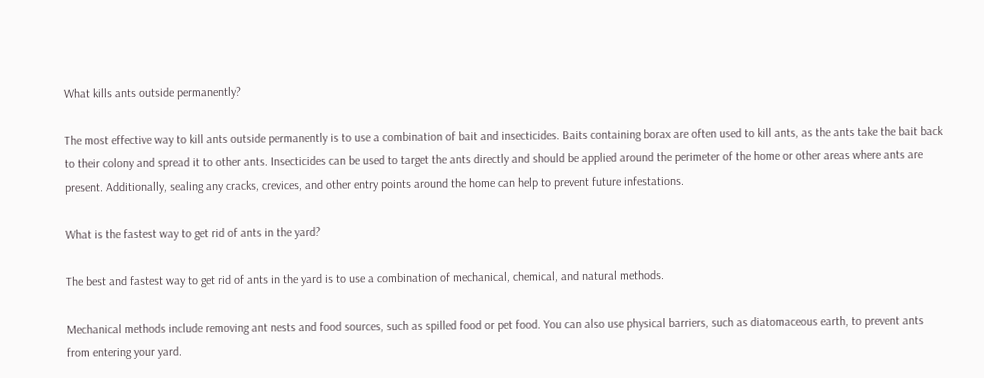What kills ants outside permanently?

The most effective way to kill ants outside permanently is to use a combination of bait and insecticides. Baits containing borax are often used to kill ants, as the ants take the bait back to their colony and spread it to other ants. Insecticides can be used to target the ants directly and should be applied around the perimeter of the home or other areas where ants are present. Additionally, sealing any cracks, crevices, and other entry points around the home can help to prevent future infestations.

What is the fastest way to get rid of ants in the yard?

The best and fastest way to get rid of ants in the yard is to use a combination of mechanical, chemical, and natural methods.

Mechanical methods include removing ant nests and food sources, such as spilled food or pet food. You can also use physical barriers, such as diatomaceous earth, to prevent ants from entering your yard.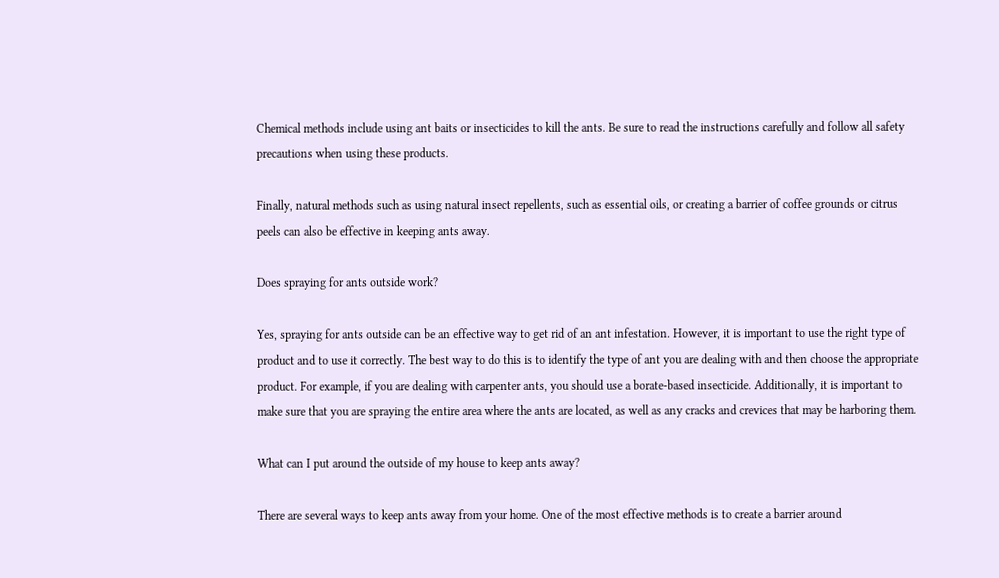Chemical methods include using ant baits or insecticides to kill the ants. Be sure to read the instructions carefully and follow all safety precautions when using these products.

Finally, natural methods such as using natural insect repellents, such as essential oils, or creating a barrier of coffee grounds or citrus peels can also be effective in keeping ants away.

Does spraying for ants outside work?

Yes, spraying for ants outside can be an effective way to get rid of an ant infestation. However, it is important to use the right type of product and to use it correctly. The best way to do this is to identify the type of ant you are dealing with and then choose the appropriate product. For example, if you are dealing with carpenter ants, you should use a borate-based insecticide. Additionally, it is important to make sure that you are spraying the entire area where the ants are located, as well as any cracks and crevices that may be harboring them.

What can I put around the outside of my house to keep ants away?

There are several ways to keep ants away from your home. One of the most effective methods is to create a barrier around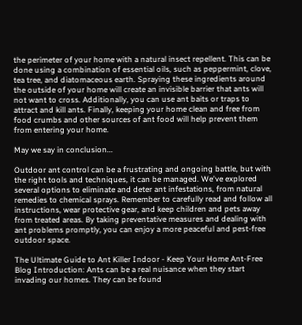the perimeter of your home with a natural insect repellent. This can be done using a combination of essential oils, such as peppermint, clove, tea tree, and diatomaceous earth. Spraying these ingredients around the outside of your home will create an invisible barrier that ants will not want to cross. Additionally, you can use ant baits or traps to attract and kill ants. Finally, keeping your home clean and free from food crumbs and other sources of ant food will help prevent them from entering your home.

May we say in conclusion...

Outdoor ant control can be a frustrating and ongoing battle, but with the right tools and techniques, it can be managed. We've explored several options to eliminate and deter ant infestations, from natural remedies to chemical sprays. Remember to carefully read and follow all instructions, wear protective gear, and keep children and pets away from treated areas. By taking preventative measures and dealing with ant problems promptly, you can enjoy a more peaceful and pest-free outdoor space.

The Ultimate Guide to Ant Killer Indoor - Keep Your Home Ant-Free
Blog Introduction: Ants can be a real nuisance when they start invading our homes. They can be found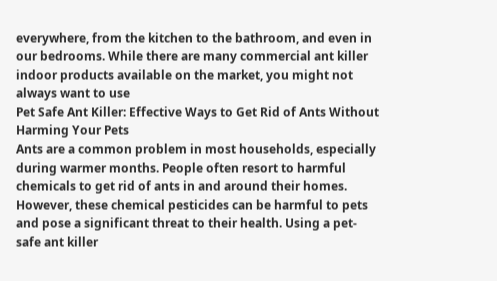everywhere, from the kitchen to the bathroom, and even in our bedrooms. While there are many commercial ant killer indoor products available on the market, you might not always want to use
Pet Safe Ant Killer: Effective Ways to Get Rid of Ants Without Harming Your Pets
Ants are a common problem in most households, especially during warmer months. People often resort to harmful chemicals to get rid of ants in and around their homes. However, these chemical pesticides can be harmful to pets and pose a significant threat to their health. Using a pet-safe ant killer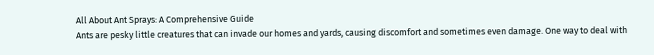All About Ant Sprays: A Comprehensive Guide
Ants are pesky little creatures that can invade our homes and yards, causing discomfort and sometimes even damage. One way to deal with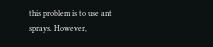this problem is to use ant sprays. However,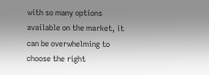with so many options available on the market, it can be overwhelming to choose the right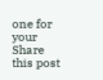one for your
Share this post